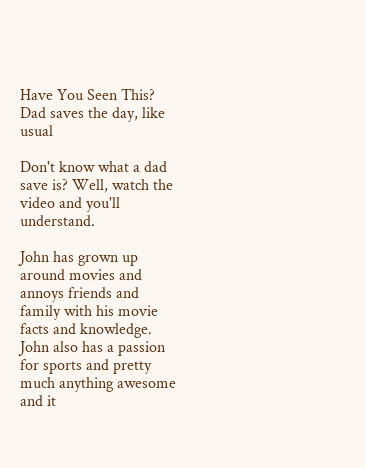Have You Seen This? Dad saves the day, like usual

Don't know what a dad save is? Well, watch the video and you'll understand.

John has grown up around movies and annoys friends and family with his movie facts and knowledge. John also has a passion for sports and pretty much anything awesome and it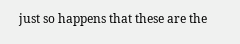just so happens that these are the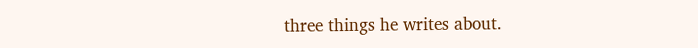three things he writes about.